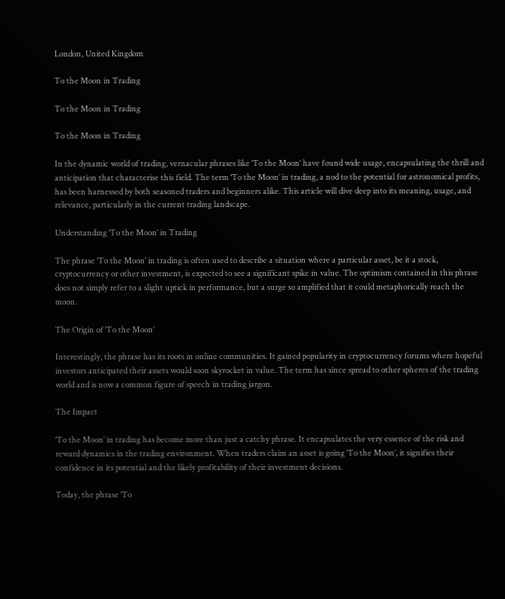London, United Kingdom

To the Moon in Trading

To the Moon in Trading

To the Moon in Trading

In the dynamic world of trading, vernacular phrases like ‘To the Moon’ have found wide usage, encapsulating the thrill and anticipation that characterise this field. The term ‘To the Moon’ in trading, a nod to the potential for astronomical profits, has been harnessed by both seasoned traders and beginners alike. This article will dive deep into its meaning, usage, and relevance, particularly in the current trading landscape.

Understanding ‘To the Moon’ in Trading

The phrase ‘To the Moon’ in trading is often used to describe a situation where a particular asset, be it a stock, cryptocurrency or other investment, is expected to see a significant spike in value. The optimism contained in this phrase does not simply refer to a slight uptick in performance, but a surge so amplified that it could metaphorically reach the moon.

The Origin of ‘To the Moon’

Interestingly, the phrase has its roots in online communities. It gained popularity in cryptocurrency forums where hopeful investors anticipated their assets would soon skyrocket in value. The term has since spread to other spheres of the trading world and is now a common figure of speech in trading jargon.

The Impact

‘To the Moon’ in trading has become more than just a catchy phrase. It encapsulates the very essence of the risk and reward dynamics in the trading environment. When traders claim an asset is going ‘To the Moon’, it signifies their confidence in its potential and the likely profitability of their investment decisions.

Today, the phrase ‘To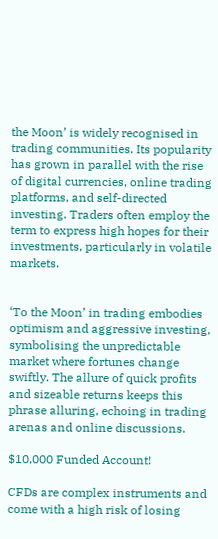the Moon’ is widely recognised in trading communities. Its popularity has grown in parallel with the rise of digital currencies, online trading platforms, and self-directed investing. Traders often employ the term to express high hopes for their investments, particularly in volatile markets.


‘To the Moon’ in trading embodies optimism and aggressive investing, symbolising the unpredictable market where fortunes change swiftly. The allure of quick profits and sizeable returns keeps this phrase alluring, echoing in trading arenas and online discussions.

$10,000 Funded Account!

CFDs are complex instruments and come with a high risk of losing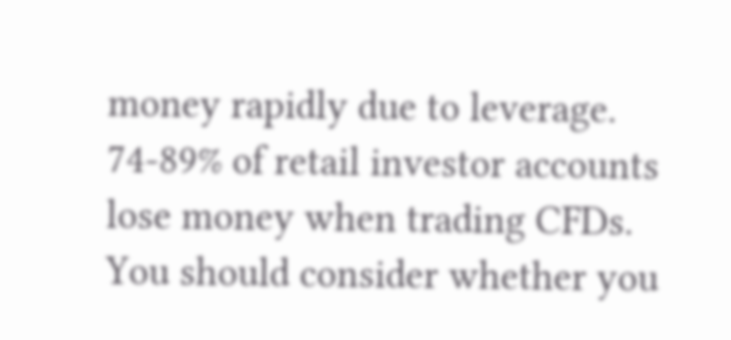money rapidly due to leverage. 74-89% of retail investor accounts lose money when trading CFDs.
You should consider whether you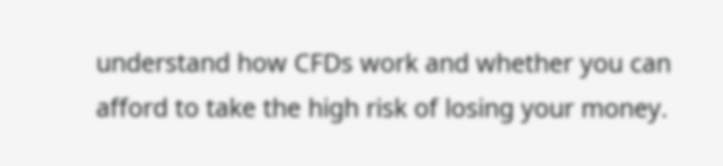understand how CFDs work and whether you can afford to take the high risk of losing your money.